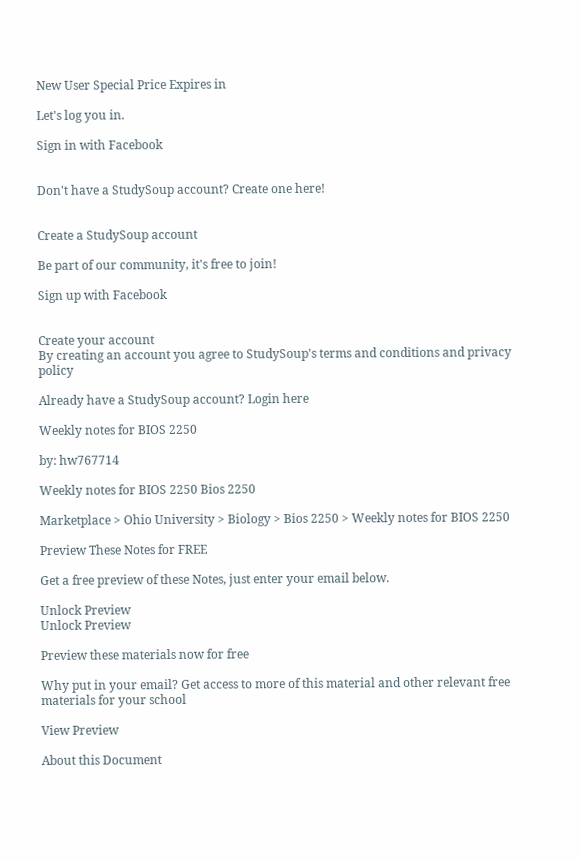New User Special Price Expires in

Let's log you in.

Sign in with Facebook


Don't have a StudySoup account? Create one here!


Create a StudySoup account

Be part of our community, it's free to join!

Sign up with Facebook


Create your account
By creating an account you agree to StudySoup's terms and conditions and privacy policy

Already have a StudySoup account? Login here

Weekly notes for BIOS 2250

by: hw767714

Weekly notes for BIOS 2250 Bios 2250

Marketplace > Ohio University > Biology > Bios 2250 > Weekly notes for BIOS 2250

Preview These Notes for FREE

Get a free preview of these Notes, just enter your email below.

Unlock Preview
Unlock Preview

Preview these materials now for free

Why put in your email? Get access to more of this material and other relevant free materials for your school

View Preview

About this Document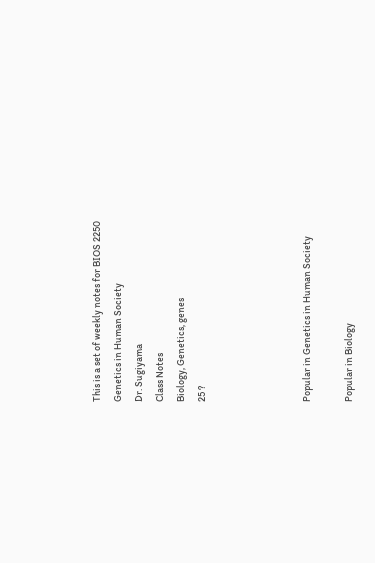This is a set of weekly notes for BIOS 2250
Genetics in Human Society
Dr. Sugiyama
Class Notes
Biology, Genetics, genes
25 ?




Popular in Genetics in Human Society

Popular in Biology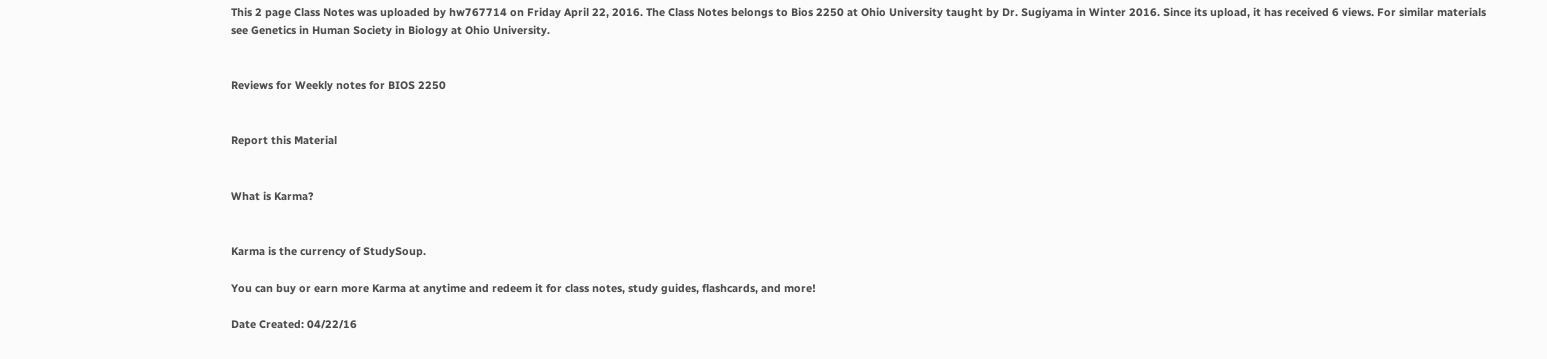This 2 page Class Notes was uploaded by hw767714 on Friday April 22, 2016. The Class Notes belongs to Bios 2250 at Ohio University taught by Dr. Sugiyama in Winter 2016. Since its upload, it has received 6 views. For similar materials see Genetics in Human Society in Biology at Ohio University.


Reviews for Weekly notes for BIOS 2250


Report this Material


What is Karma?


Karma is the currency of StudySoup.

You can buy or earn more Karma at anytime and redeem it for class notes, study guides, flashcards, and more!

Date Created: 04/22/16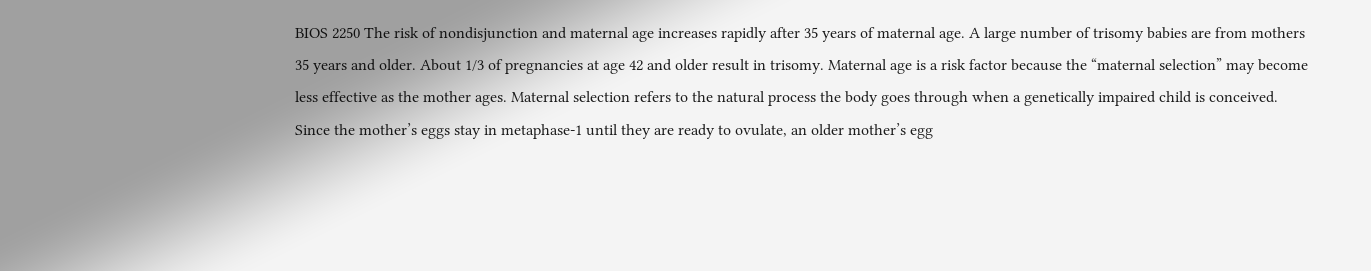BIOS 2250 The risk of nondisjunction and maternal age increases rapidly after 35 years of maternal age. A large number of trisomy babies are from mothers 35 years and older. About 1/3 of pregnancies at age 42 and older result in trisomy. Maternal age is a risk factor because the “maternal selection” may become less effective as the mother ages. Maternal selection refers to the natural process the body goes through when a genetically impaired child is conceived. Since the mother’s eggs stay in metaphase-1 until they are ready to ovulate, an older mother’s egg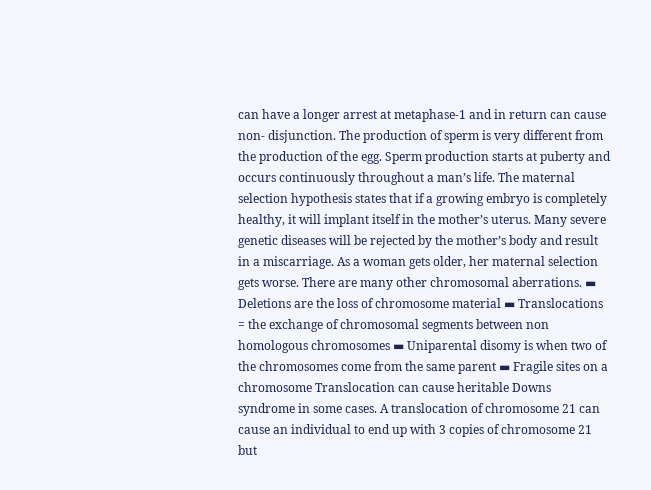can have a longer arrest at metaphase-1 and in return can cause non- disjunction. The production of sperm is very different from the production of the egg. Sperm production starts at puberty and occurs continuously throughout a man’s life. The maternal selection hypothesis states that if a growing embryo is completely healthy, it will implant itself in the mother’s uterus. Many severe genetic diseases will be rejected by the mother’s body and result in a miscarriage. As a woman gets older, her maternal selection gets worse. There are many other chromosomal aberrations. ▬ Deletions are the loss of chromosome material ▬ Translocations = the exchange of chromosomal segments between non homologous chromosomes ▬ Uniparental disomy is when two of the chromosomes come from the same parent ▬ Fragile sites on a chromosome Translocation can cause heritable Downs syndrome in some cases. A translocation of chromosome 21 can cause an individual to end up with 3 copies of chromosome 21 but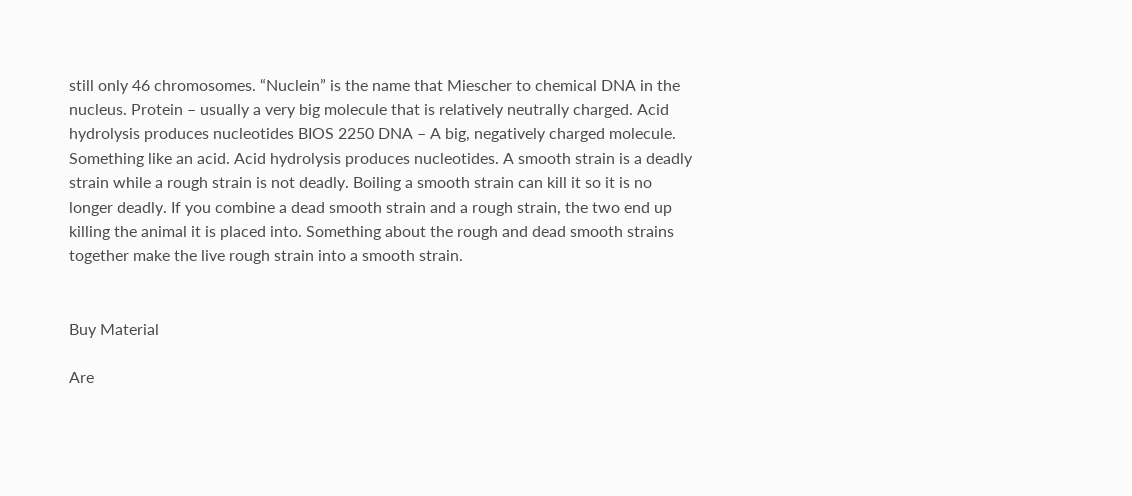still only 46 chromosomes. “Nuclein” is the name that Miescher to chemical DNA in the nucleus. Protein – usually a very big molecule that is relatively neutrally charged. Acid hydrolysis produces nucleotides BIOS 2250 DNA – A big, negatively charged molecule. Something like an acid. Acid hydrolysis produces nucleotides. A smooth strain is a deadly strain while a rough strain is not deadly. Boiling a smooth strain can kill it so it is no longer deadly. If you combine a dead smooth strain and a rough strain, the two end up killing the animal it is placed into. Something about the rough and dead smooth strains together make the live rough strain into a smooth strain.


Buy Material

Are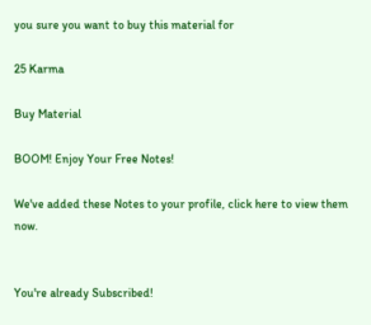you sure you want to buy this material for

25 Karma

Buy Material

BOOM! Enjoy Your Free Notes!

We've added these Notes to your profile, click here to view them now.


You're already Subscribed!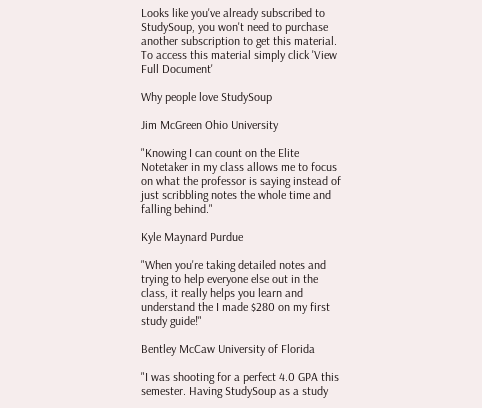Looks like you've already subscribed to StudySoup, you won't need to purchase another subscription to get this material. To access this material simply click 'View Full Document'

Why people love StudySoup

Jim McGreen Ohio University

"Knowing I can count on the Elite Notetaker in my class allows me to focus on what the professor is saying instead of just scribbling notes the whole time and falling behind."

Kyle Maynard Purdue

"When you're taking detailed notes and trying to help everyone else out in the class, it really helps you learn and understand the I made $280 on my first study guide!"

Bentley McCaw University of Florida

"I was shooting for a perfect 4.0 GPA this semester. Having StudySoup as a study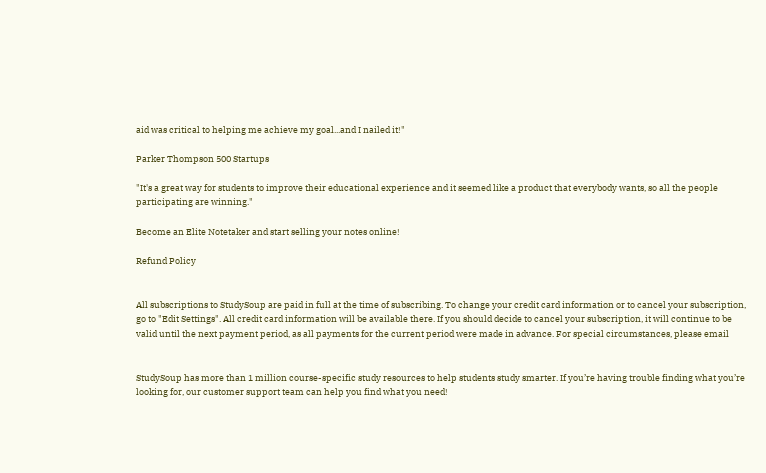aid was critical to helping me achieve my goal...and I nailed it!"

Parker Thompson 500 Startups

"It's a great way for students to improve their educational experience and it seemed like a product that everybody wants, so all the people participating are winning."

Become an Elite Notetaker and start selling your notes online!

Refund Policy


All subscriptions to StudySoup are paid in full at the time of subscribing. To change your credit card information or to cancel your subscription, go to "Edit Settings". All credit card information will be available there. If you should decide to cancel your subscription, it will continue to be valid until the next payment period, as all payments for the current period were made in advance. For special circumstances, please email


StudySoup has more than 1 million course-specific study resources to help students study smarter. If you’re having trouble finding what you’re looking for, our customer support team can help you find what you need!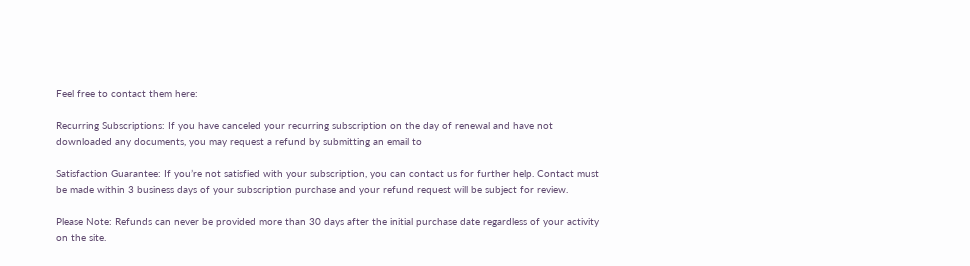Feel free to contact them here:

Recurring Subscriptions: If you have canceled your recurring subscription on the day of renewal and have not downloaded any documents, you may request a refund by submitting an email to

Satisfaction Guarantee: If you’re not satisfied with your subscription, you can contact us for further help. Contact must be made within 3 business days of your subscription purchase and your refund request will be subject for review.

Please Note: Refunds can never be provided more than 30 days after the initial purchase date regardless of your activity on the site.